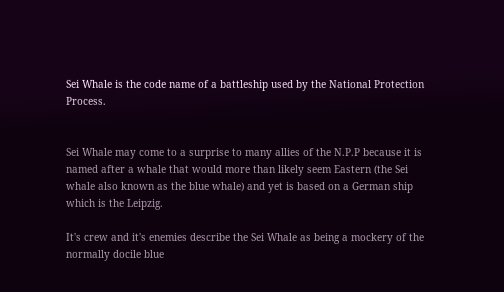Sei Whale is the code name of a battleship used by the National Protection Process.


Sei Whale may come to a surprise to many allies of the N.P.P because it is named after a whale that would more than likely seem Eastern (the Sei whale also known as the blue whale) and yet is based on a German ship which is the Leipzig.

It's crew and it's enemies describe the Sei Whale as being a mockery of the normally docile blue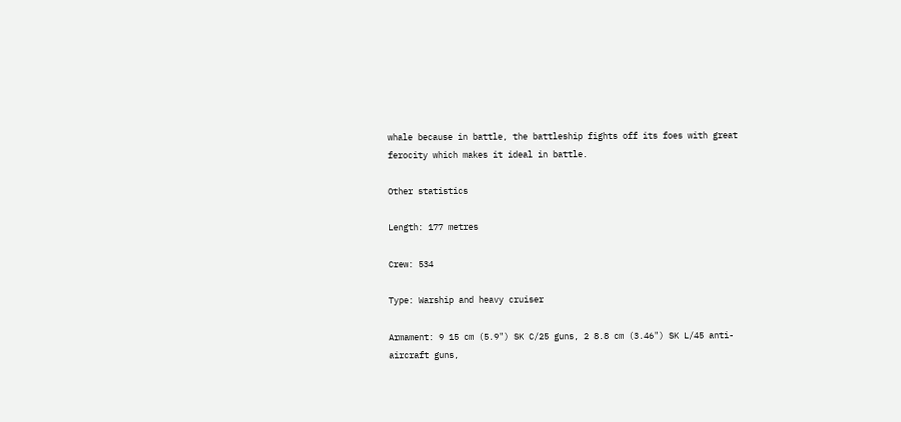whale because in battle, the battleship fights off its foes with great ferocity which makes it ideal in battle.

Other statistics

Length: 177 metres

Crew: 534

Type: Warship and heavy cruiser

Armament: 9 15 cm (5.9") SK C/25 guns, 2 8.8 cm (3.46") SK L/45 anti-aircraft guns,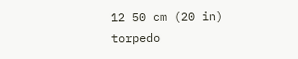12 50 cm (20 in) torpedo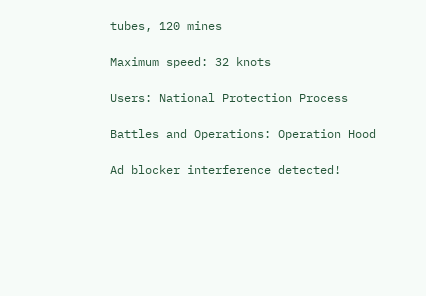tubes, 120 mines

Maximum speed: 32 knots

Users: National Protection Process

Battles and Operations: Operation Hood

Ad blocker interference detected!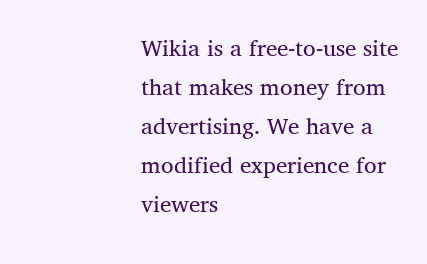Wikia is a free-to-use site that makes money from advertising. We have a modified experience for viewers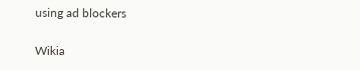using ad blockers

Wikia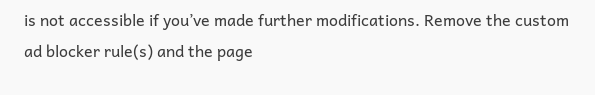is not accessible if you’ve made further modifications. Remove the custom ad blocker rule(s) and the page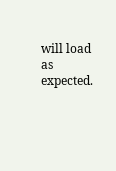will load as expected.